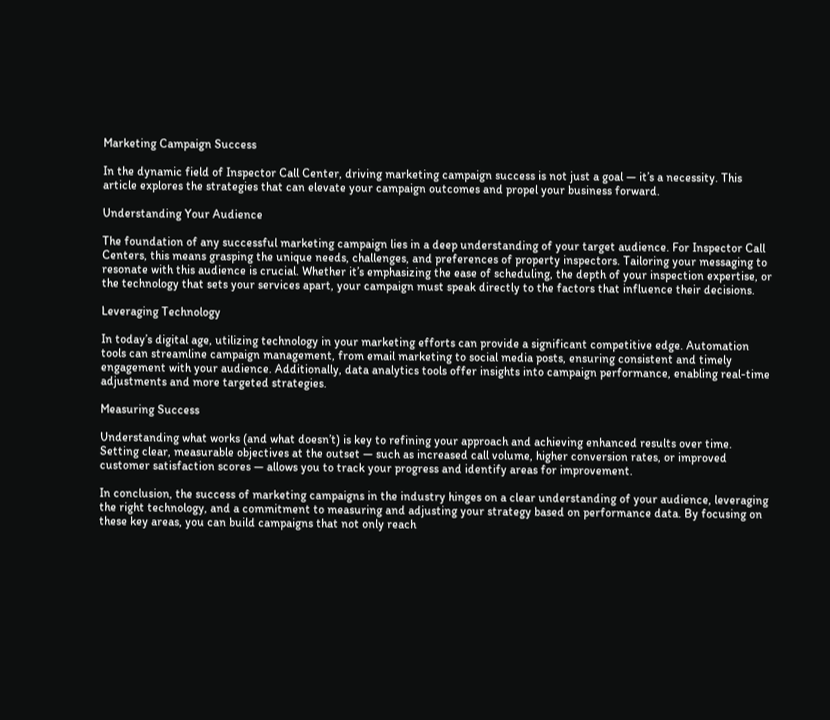Marketing Campaign Success

In the dynamic field of Inspector Call Center, driving marketing campaign success is not just a goal — it’s a necessity. This article explores the strategies that can elevate your campaign outcomes and propel your business forward.

Understanding Your Audience

The foundation of any successful marketing campaign lies in a deep understanding of your target audience. For Inspector Call Centers, this means grasping the unique needs, challenges, and preferences of property inspectors. Tailoring your messaging to resonate with this audience is crucial. Whether it’s emphasizing the ease of scheduling, the depth of your inspection expertise, or the technology that sets your services apart, your campaign must speak directly to the factors that influence their decisions.

Leveraging Technology

In today’s digital age, utilizing technology in your marketing efforts can provide a significant competitive edge. Automation tools can streamline campaign management, from email marketing to social media posts, ensuring consistent and timely engagement with your audience. Additionally, data analytics tools offer insights into campaign performance, enabling real-time adjustments and more targeted strategies.

Measuring Success

Understanding what works (and what doesn’t) is key to refining your approach and achieving enhanced results over time. Setting clear, measurable objectives at the outset — such as increased call volume, higher conversion rates, or improved customer satisfaction scores — allows you to track your progress and identify areas for improvement.

In conclusion, the success of marketing campaigns in the industry hinges on a clear understanding of your audience, leveraging the right technology, and a commitment to measuring and adjusting your strategy based on performance data. By focusing on these key areas, you can build campaigns that not only reach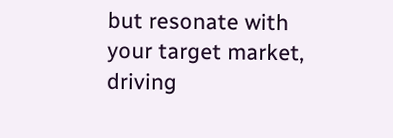but resonate with your target market, driving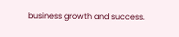business growth and success.